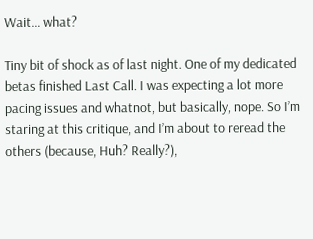Wait… what?

Tiny bit of shock as of last night. One of my dedicated betas finished Last Call. I was expecting a lot more pacing issues and whatnot, but basically, nope. So I’m staring at this critique, and I’m about to reread the others (because, Huh? Really?),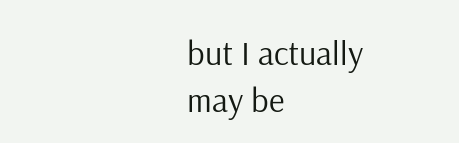but I actually may be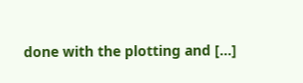done with the plotting and […]